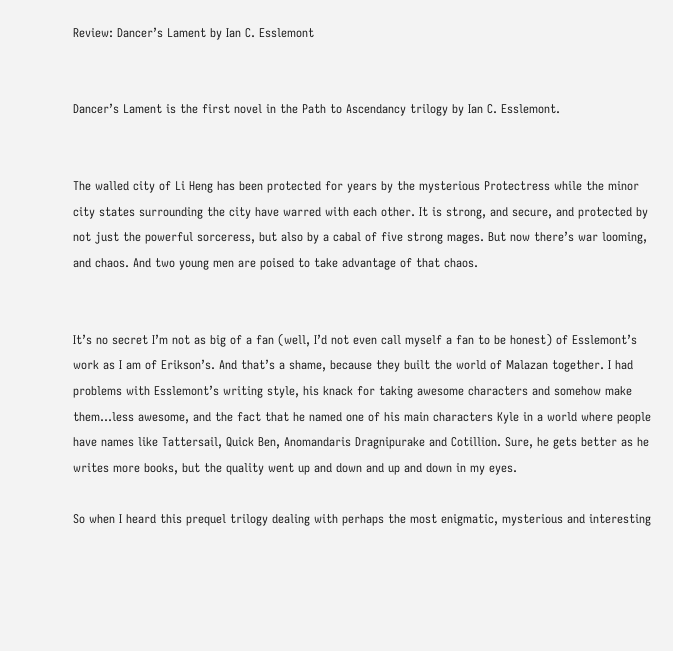Review: Dancer’s Lament by Ian C. Esslemont


Dancer’s Lament is the first novel in the Path to Ascendancy trilogy by Ian C. Esslemont.


The walled city of Li Heng has been protected for years by the mysterious Protectress while the minor city states surrounding the city have warred with each other. It is strong, and secure, and protected by not just the powerful sorceress, but also by a cabal of five strong mages. But now there’s war looming, and chaos. And two young men are poised to take advantage of that chaos.


It’s no secret I’m not as big of a fan (well, I’d not even call myself a fan to be honest) of Esslemont’s work as I am of Erikson’s. And that’s a shame, because they built the world of Malazan together. I had problems with Esslemont’s writing style, his knack for taking awesome characters and somehow make them…less awesome, and the fact that he named one of his main characters Kyle in a world where people have names like Tattersail, Quick Ben, Anomandaris Dragnipurake and Cotillion. Sure, he gets better as he writes more books, but the quality went up and down and up and down in my eyes.

So when I heard this prequel trilogy dealing with perhaps the most enigmatic, mysterious and interesting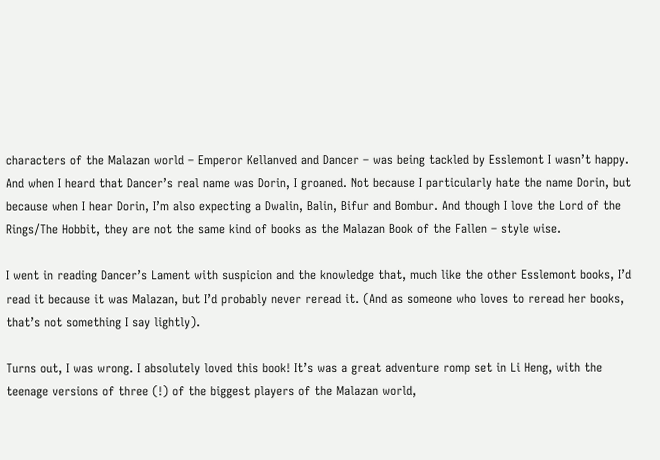characters of the Malazan world – Emperor Kellanved and Dancer – was being tackled by Esslemont I wasn’t happy. And when I heard that Dancer’s real name was Dorin, I groaned. Not because I particularly hate the name Dorin, but because when I hear Dorin, I’m also expecting a Dwalin, Balin, Bifur and Bombur. And though I love the Lord of the Rings/The Hobbit, they are not the same kind of books as the Malazan Book of the Fallen – style wise.

I went in reading Dancer’s Lament with suspicion and the knowledge that, much like the other Esslemont books, I’d read it because it was Malazan, but I’d probably never reread it. (And as someone who loves to reread her books, that’s not something I say lightly).

Turns out, I was wrong. I absolutely loved this book! It’s was a great adventure romp set in Li Heng, with the teenage versions of three (!) of the biggest players of the Malazan world,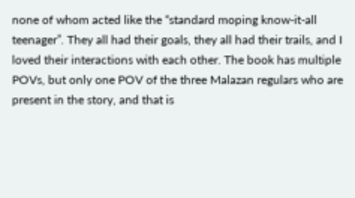none of whom acted like the “standard moping know-it-all teenager”. They all had their goals, they all had their trails, and I loved their interactions with each other. The book has multiple POVs, but only one POV of the three Malazan regulars who are present in the story, and that is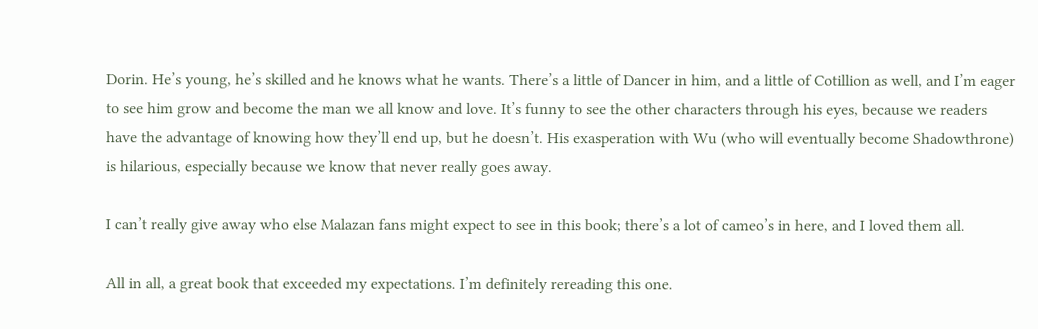Dorin. He’s young, he’s skilled and he knows what he wants. There’s a little of Dancer in him, and a little of Cotillion as well, and I’m eager to see him grow and become the man we all know and love. It’s funny to see the other characters through his eyes, because we readers have the advantage of knowing how they’ll end up, but he doesn’t. His exasperation with Wu (who will eventually become Shadowthrone) is hilarious, especially because we know that never really goes away.

I can’t really give away who else Malazan fans might expect to see in this book; there’s a lot of cameo’s in here, and I loved them all.

All in all, a great book that exceeded my expectations. I’m definitely rereading this one.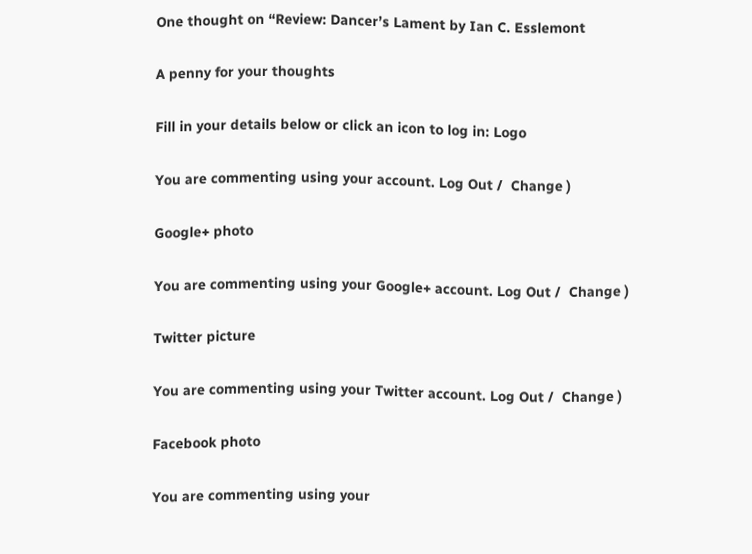One thought on “Review: Dancer’s Lament by Ian C. Esslemont

A penny for your thoughts

Fill in your details below or click an icon to log in: Logo

You are commenting using your account. Log Out /  Change )

Google+ photo

You are commenting using your Google+ account. Log Out /  Change )

Twitter picture

You are commenting using your Twitter account. Log Out /  Change )

Facebook photo

You are commenting using your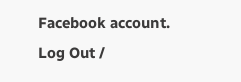Facebook account. Log Out /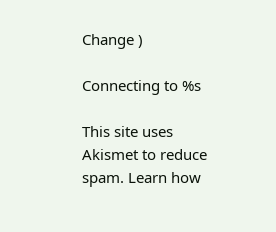Change )

Connecting to %s

This site uses Akismet to reduce spam. Learn how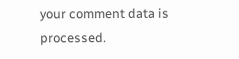your comment data is processed.